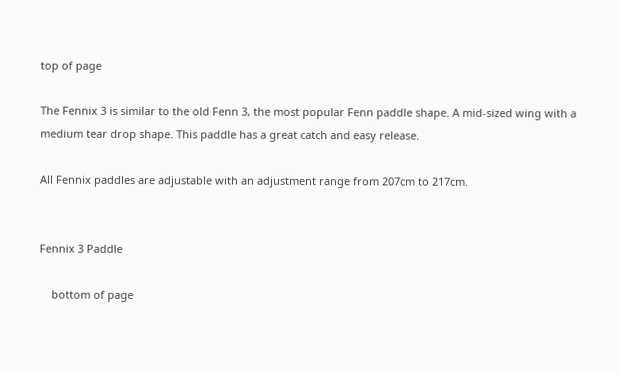top of page

The Fennix 3 is similar to the old Fenn 3, the most popular Fenn paddle shape. A mid-sized wing with a medium tear drop shape. This paddle has a great catch and easy release.

All Fennix paddles are adjustable with an adjustment range from 207cm to 217cm.


Fennix 3 Paddle

    bottom of page